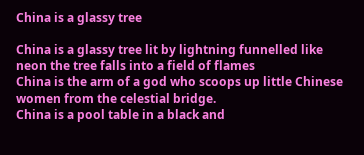China is a glassy tree

China is a glassy tree lit by lightning funnelled like neon the tree falls into a field of flames
China is the arm of a god who scoops up little Chinese women from the celestial bridge.
China is a pool table in a black and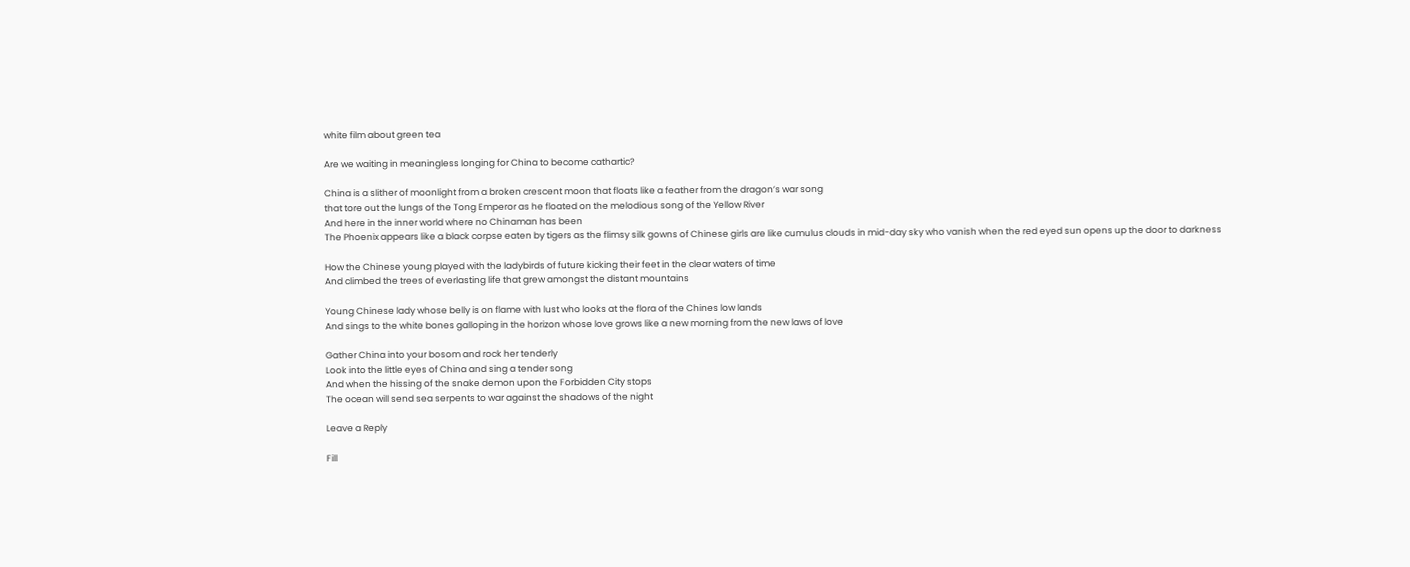white film about green tea

Are we waiting in meaningless longing for China to become cathartic?

China is a slither of moonlight from a broken crescent moon that floats like a feather from the dragon’s war song
that tore out the lungs of the Tong Emperor as he floated on the melodious song of the Yellow River
And here in the inner world where no Chinaman has been
The Phoenix appears like a black corpse eaten by tigers as the flimsy silk gowns of Chinese girls are like cumulus clouds in mid-day sky who vanish when the red eyed sun opens up the door to darkness

How the Chinese young played with the ladybirds of future kicking their feet in the clear waters of time
And climbed the trees of everlasting life that grew amongst the distant mountains

Young Chinese lady whose belly is on flame with lust who looks at the flora of the Chines low lands
And sings to the white bones galloping in the horizon whose love grows like a new morning from the new laws of love

Gather China into your bosom and rock her tenderly
Look into the little eyes of China and sing a tender song
And when the hissing of the snake demon upon the Forbidden City stops
The ocean will send sea serpents to war against the shadows of the night

Leave a Reply

Fill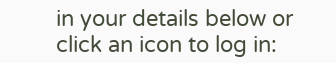in your details below or click an icon to log in: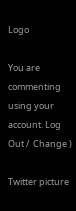Logo

You are commenting using your account. Log Out /  Change )

Twitter picture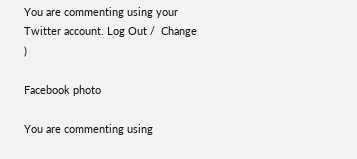You are commenting using your Twitter account. Log Out /  Change )

Facebook photo

You are commenting using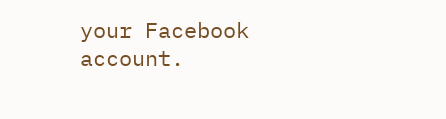your Facebook account.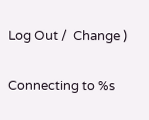Log Out /  Change )

Connecting to %s